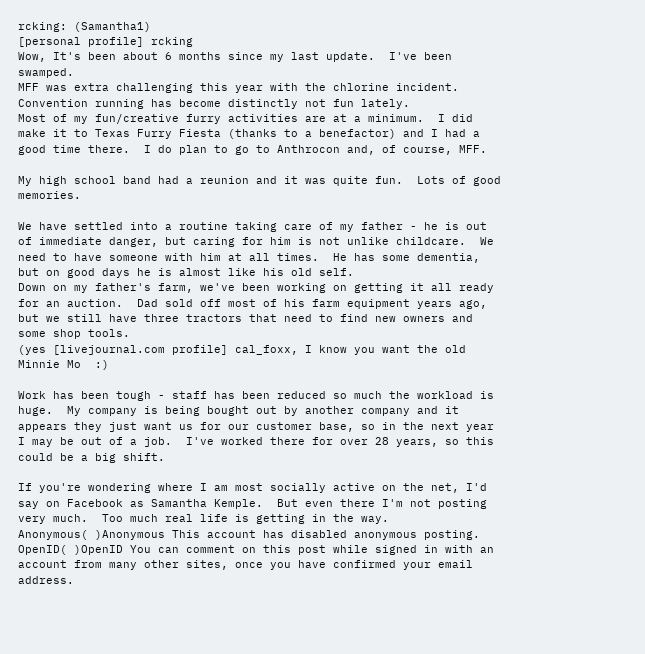rcking: (Samantha1)
[personal profile] rcking
Wow, It's been about 6 months since my last update.  I've been swamped.
MFF was extra challenging this year with the chlorine incident.  Convention running has become distinctly not fun lately.
Most of my fun/creative furry activities are at a minimum.  I did make it to Texas Furry Fiesta (thanks to a benefactor) and I had a good time there.  I do plan to go to Anthrocon and, of course, MFF.

My high school band had a reunion and it was quite fun.  Lots of good memories.

We have settled into a routine taking care of my father - he is out of immediate danger, but caring for him is not unlike childcare.  We need to have someone with him at all times.  He has some dementia, but on good days he is almost like his old self.
Down on my father's farm, we've been working on getting it all ready for an auction.  Dad sold off most of his farm equipment years ago, but we still have three tractors that need to find new owners and some shop tools.
(yes [livejournal.com profile] cal_foxx, I know you want the old Minnie Mo  :)

Work has been tough - staff has been reduced so much the workload is huge.  My company is being bought out by another company and it appears they just want us for our customer base, so in the next year I may be out of a job.  I've worked there for over 28 years, so this could be a big shift.

If you're wondering where I am most socially active on the net, I'd say on Facebook as Samantha Kemple.  But even there I'm not posting very much.  Too much real life is getting in the way.
Anonymous( )Anonymous This account has disabled anonymous posting.
OpenID( )OpenID You can comment on this post while signed in with an account from many other sites, once you have confirmed your email address.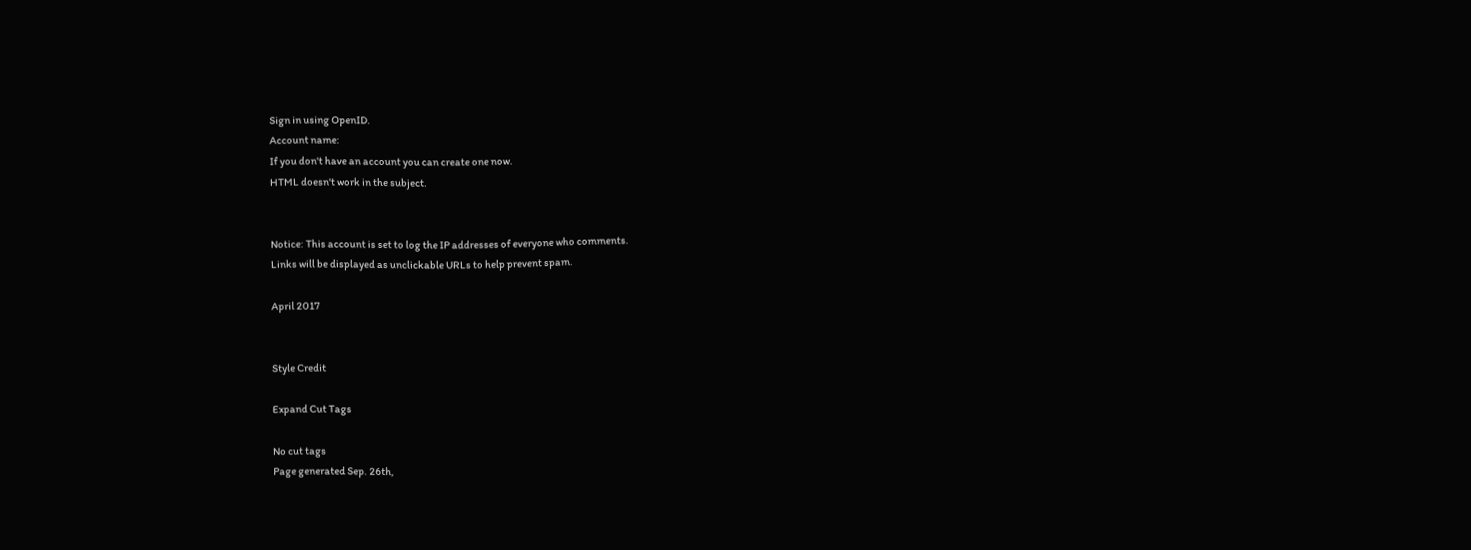Sign in using OpenID.
Account name:
If you don't have an account you can create one now.
HTML doesn't work in the subject.


Notice: This account is set to log the IP addresses of everyone who comments.
Links will be displayed as unclickable URLs to help prevent spam.

April 2017


Style Credit

Expand Cut Tags

No cut tags
Page generated Sep. 26th,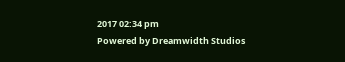2017 02:34 pm
Powered by Dreamwidth Studios